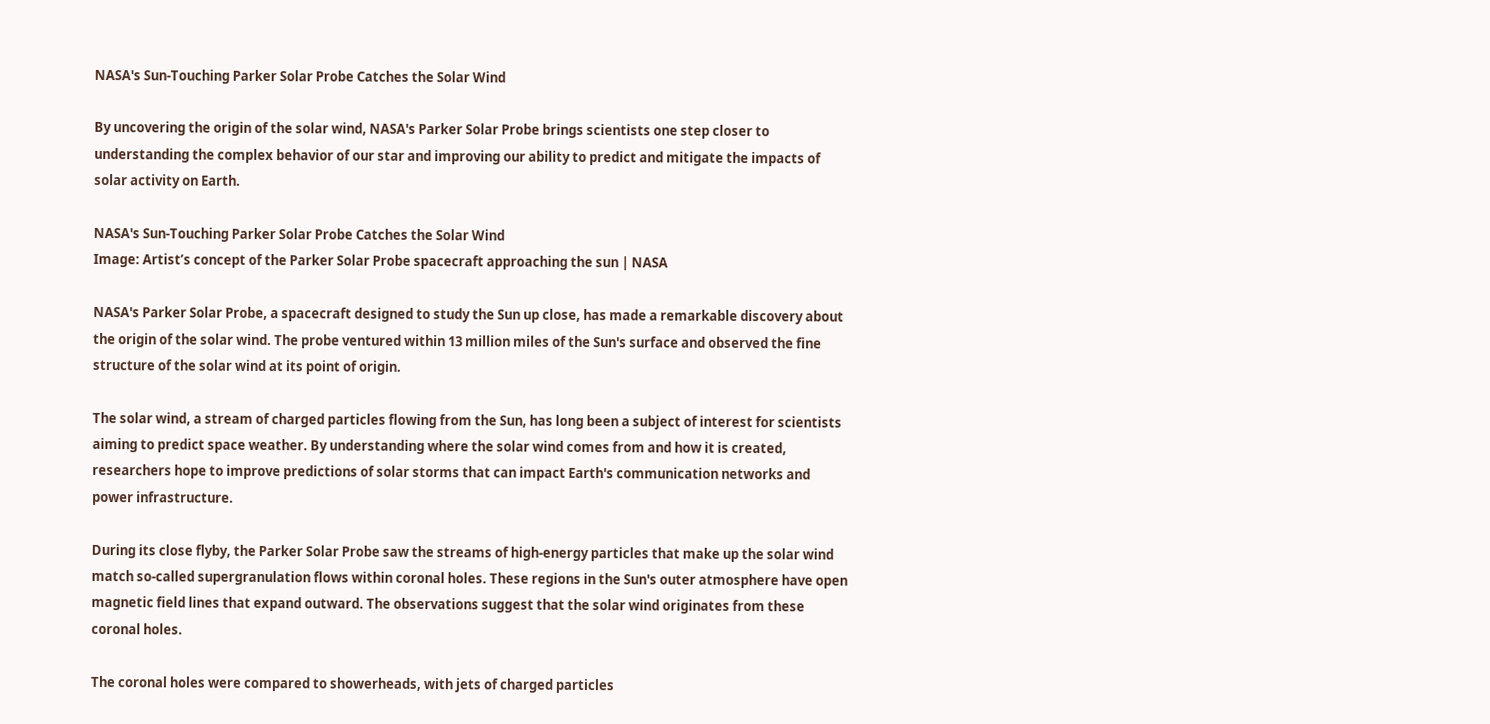NASA's Sun-Touching Parker Solar Probe Catches the Solar Wind

By uncovering the origin of the solar wind, NASA's Parker Solar Probe brings scientists one step closer to understanding the complex behavior of our star and improving our ability to predict and mitigate the impacts of solar activity on Earth.

NASA's Sun-Touching Parker Solar Probe Catches the Solar Wind
Image: Artist’s concept of the Parker Solar Probe spacecraft approaching the sun | NASA

NASA's Parker Solar Probe, a spacecraft designed to study the Sun up close, has made a remarkable discovery about the origin of the solar wind. The probe ventured within 13 million miles of the Sun's surface and observed the fine structure of the solar wind at its point of origin.

The solar wind, a stream of charged particles flowing from the Sun, has long been a subject of interest for scientists aiming to predict space weather. By understanding where the solar wind comes from and how it is created, researchers hope to improve predictions of solar storms that can impact Earth's communication networks and power infrastructure.

During its close flyby, the Parker Solar Probe saw the streams of high-energy particles that make up the solar wind match so-called supergranulation flows within coronal holes. These regions in the Sun's outer atmosphere have open magnetic field lines that expand outward. The observations suggest that the solar wind originates from these coronal holes.

The coronal holes were compared to showerheads, with jets of charged particles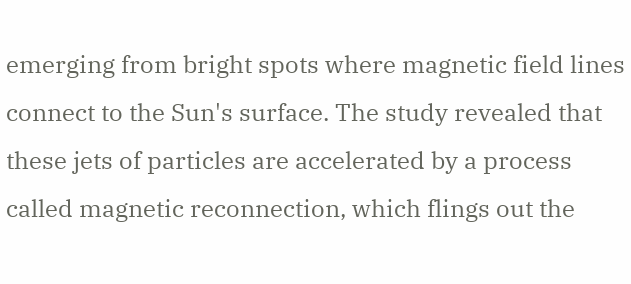emerging from bright spots where magnetic field lines connect to the Sun's surface. The study revealed that these jets of particles are accelerated by a process called magnetic reconnection, which flings out the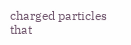charged particles that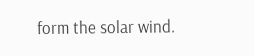form the solar wind.